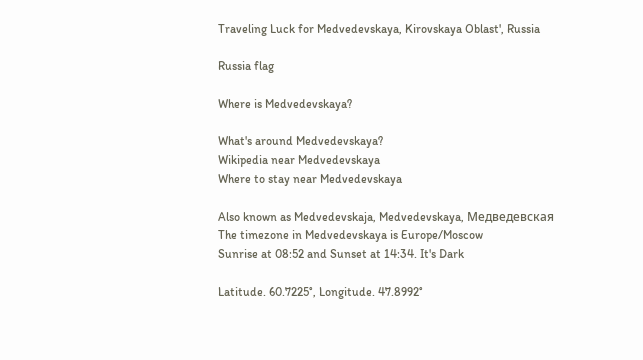Traveling Luck for Medvedevskaya, Kirovskaya Oblast', Russia

Russia flag

Where is Medvedevskaya?

What's around Medvedevskaya?
Wikipedia near Medvedevskaya
Where to stay near Medvedevskaya

Also known as Medvedevskaja, Medvedevskaya, Медведевская
The timezone in Medvedevskaya is Europe/Moscow
Sunrise at 08:52 and Sunset at 14:34. It's Dark

Latitude. 60.7225°, Longitude. 47.8992°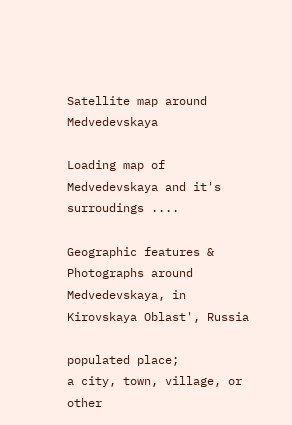Satellite map around Medvedevskaya

Loading map of Medvedevskaya and it's surroudings ....

Geographic features & Photographs around Medvedevskaya, in Kirovskaya Oblast', Russia

populated place;
a city, town, village, or other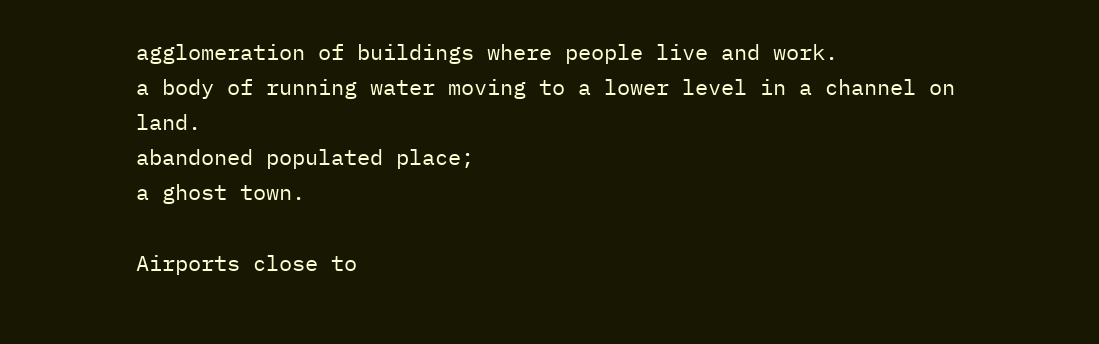agglomeration of buildings where people live and work.
a body of running water moving to a lower level in a channel on land.
abandoned populated place;
a ghost town.

Airports close to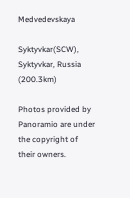Medvedevskaya

Syktyvkar(SCW), Syktyvkar, Russia (200.3km)

Photos provided by Panoramio are under the copyright of their owners.